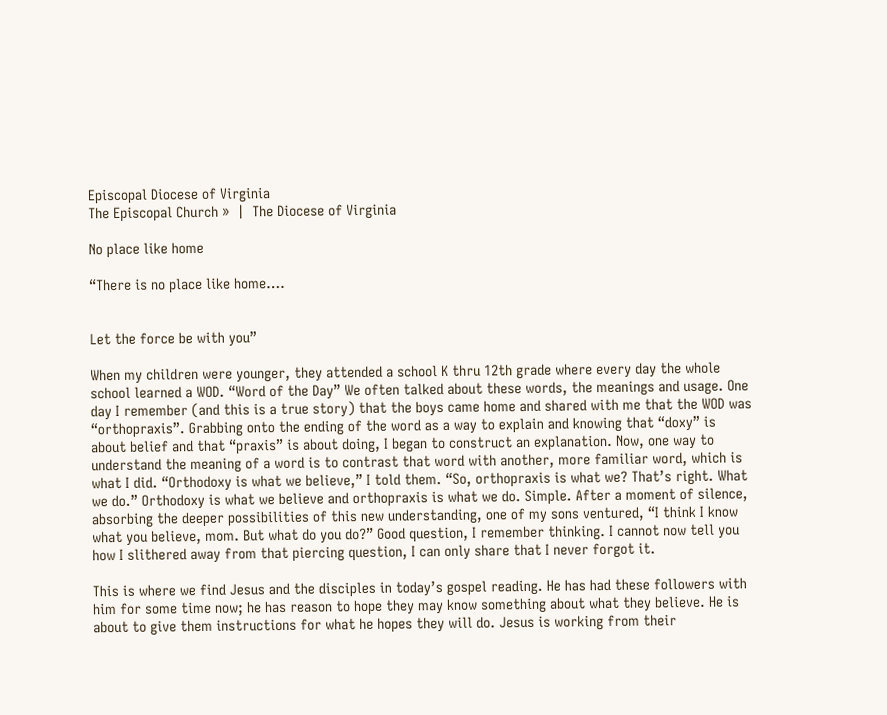Episcopal Diocese of Virginia
The Episcopal Church »  |  The Diocese of Virginia

No place like home

“There is no place like home….


Let the force be with you”

When my children were younger, they attended a school K thru 12th grade where every day the whole school learned a WOD. “Word of the Day” We often talked about these words, the meanings and usage. One day I remember (and this is a true story) that the boys came home and shared with me that the WOD was “orthopraxis”. Grabbing onto the ending of the word as a way to explain and knowing that “doxy” is about belief and that “praxis” is about doing, I began to construct an explanation. Now, one way to understand the meaning of a word is to contrast that word with another, more familiar word, which is what I did. “Orthodoxy is what we believe,” I told them. “So, orthopraxis is what we? That’s right. What we do.” Orthodoxy is what we believe and orthopraxis is what we do. Simple. After a moment of silence, absorbing the deeper possibilities of this new understanding, one of my sons ventured, “I think I know what you believe, mom. But what do you do?” Good question, I remember thinking. I cannot now tell you how I slithered away from that piercing question, I can only share that I never forgot it.

This is where we find Jesus and the disciples in today’s gospel reading. He has had these followers with him for some time now; he has reason to hope they may know something about what they believe. He is about to give them instructions for what he hopes they will do. Jesus is working from their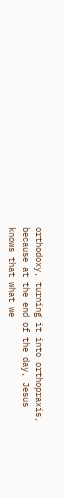orthodoxy, turning it into orthopraxis, because at the end of the day, Jesus knows that what we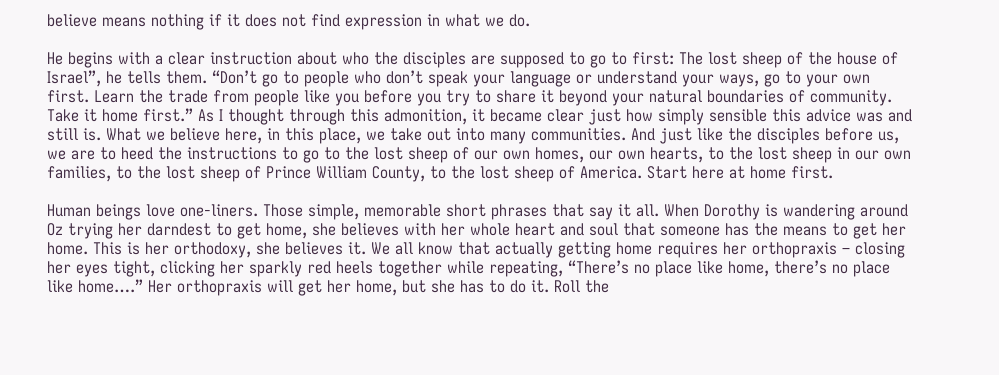believe means nothing if it does not find expression in what we do.

He begins with a clear instruction about who the disciples are supposed to go to first: The lost sheep of the house of Israel”, he tells them. “Don’t go to people who don’t speak your language or understand your ways, go to your own first. Learn the trade from people like you before you try to share it beyond your natural boundaries of community. Take it home first.” As I thought through this admonition, it became clear just how simply sensible this advice was and still is. What we believe here, in this place, we take out into many communities. And just like the disciples before us, we are to heed the instructions to go to the lost sheep of our own homes, our own hearts, to the lost sheep in our own families, to the lost sheep of Prince William County, to the lost sheep of America. Start here at home first.

Human beings love one-liners. Those simple, memorable short phrases that say it all. When Dorothy is wandering around Oz trying her darndest to get home, she believes with her whole heart and soul that someone has the means to get her home. This is her orthodoxy, she believes it. We all know that actually getting home requires her orthopraxis – closing her eyes tight, clicking her sparkly red heels together while repeating, “There’s no place like home, there’s no place like home….” Her orthopraxis will get her home, but she has to do it. Roll the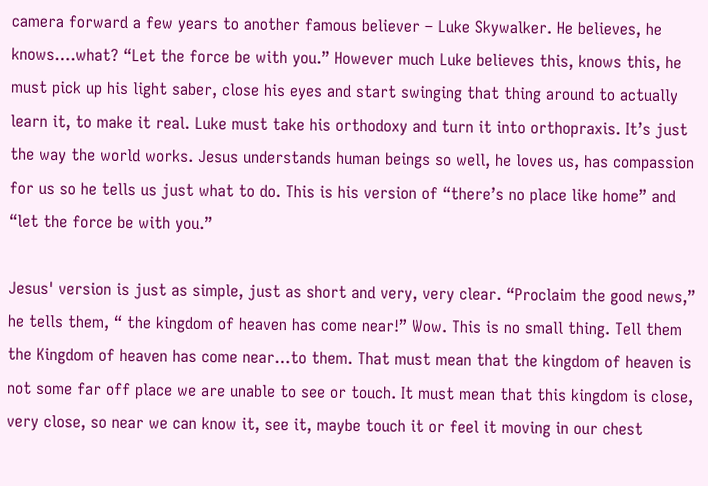camera forward a few years to another famous believer – Luke Skywalker. He believes, he knows….what? “Let the force be with you.” However much Luke believes this, knows this, he must pick up his light saber, close his eyes and start swinging that thing around to actually learn it, to make it real. Luke must take his orthodoxy and turn it into orthopraxis. It’s just the way the world works. Jesus understands human beings so well, he loves us, has compassion for us so he tells us just what to do. This is his version of “there’s no place like home” and “let the force be with you.”

Jesus' version is just as simple, just as short and very, very clear. “Proclaim the good news,” he tells them, “ the kingdom of heaven has come near!” Wow. This is no small thing. Tell them the Kingdom of heaven has come near…to them. That must mean that the kingdom of heaven is not some far off place we are unable to see or touch. It must mean that this kingdom is close, very close, so near we can know it, see it, maybe touch it or feel it moving in our chest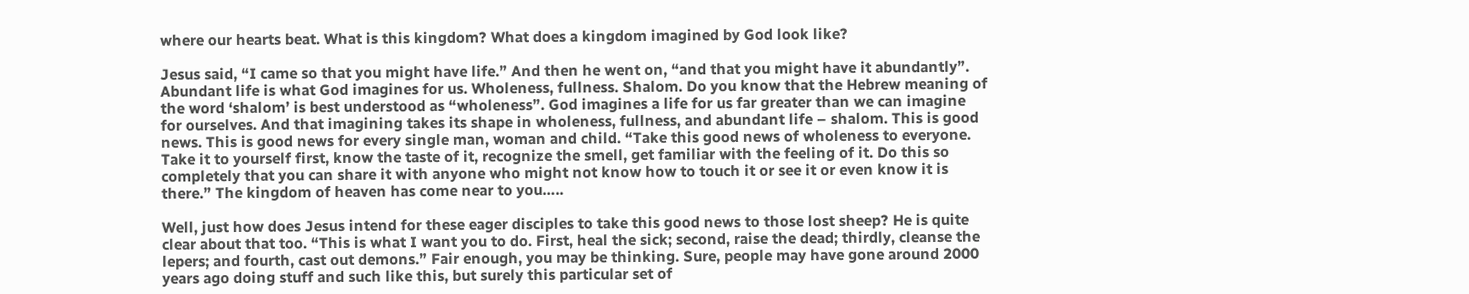where our hearts beat. What is this kingdom? What does a kingdom imagined by God look like?

Jesus said, “I came so that you might have life.” And then he went on, “and that you might have it abundantly”. Abundant life is what God imagines for us. Wholeness, fullness. Shalom. Do you know that the Hebrew meaning of the word ‘shalom’ is best understood as “wholeness”. God imagines a life for us far greater than we can imagine for ourselves. And that imagining takes its shape in wholeness, fullness, and abundant life – shalom. This is good news. This is good news for every single man, woman and child. “Take this good news of wholeness to everyone. Take it to yourself first, know the taste of it, recognize the smell, get familiar with the feeling of it. Do this so completely that you can share it with anyone who might not know how to touch it or see it or even know it is there.” The kingdom of heaven has come near to you…..

Well, just how does Jesus intend for these eager disciples to take this good news to those lost sheep? He is quite clear about that too. “This is what I want you to do. First, heal the sick; second, raise the dead; thirdly, cleanse the lepers; and fourth, cast out demons.” Fair enough, you may be thinking. Sure, people may have gone around 2000 years ago doing stuff and such like this, but surely this particular set of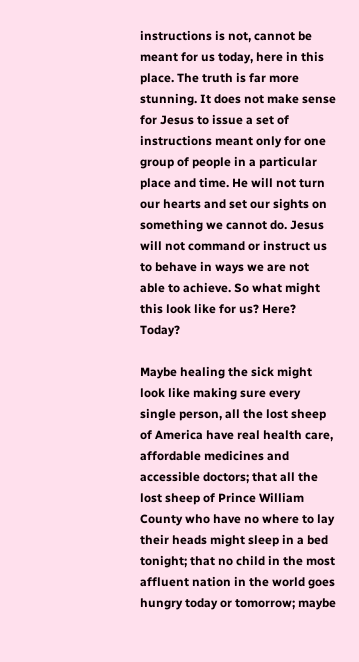instructions is not, cannot be meant for us today, here in this place. The truth is far more stunning. It does not make sense for Jesus to issue a set of instructions meant only for one group of people in a particular place and time. He will not turn our hearts and set our sights on something we cannot do. Jesus will not command or instruct us to behave in ways we are not able to achieve. So what might this look like for us? Here? Today?

Maybe healing the sick might look like making sure every single person, all the lost sheep of America have real health care, affordable medicines and accessible doctors; that all the lost sheep of Prince William County who have no where to lay their heads might sleep in a bed tonight; that no child in the most affluent nation in the world goes hungry today or tomorrow; maybe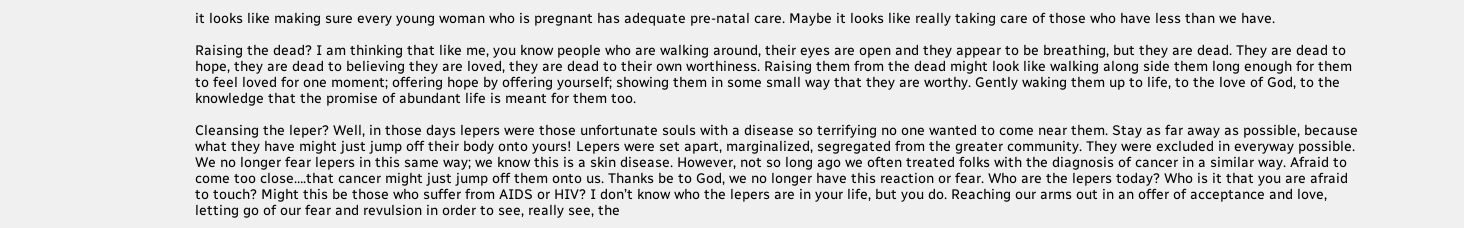it looks like making sure every young woman who is pregnant has adequate pre-natal care. Maybe it looks like really taking care of those who have less than we have.

Raising the dead? I am thinking that like me, you know people who are walking around, their eyes are open and they appear to be breathing, but they are dead. They are dead to hope, they are dead to believing they are loved, they are dead to their own worthiness. Raising them from the dead might look like walking along side them long enough for them to feel loved for one moment; offering hope by offering yourself; showing them in some small way that they are worthy. Gently waking them up to life, to the love of God, to the knowledge that the promise of abundant life is meant for them too.

Cleansing the leper? Well, in those days lepers were those unfortunate souls with a disease so terrifying no one wanted to come near them. Stay as far away as possible, because what they have might just jump off their body onto yours! Lepers were set apart, marginalized, segregated from the greater community. They were excluded in everyway possible. We no longer fear lepers in this same way; we know this is a skin disease. However, not so long ago we often treated folks with the diagnosis of cancer in a similar way. Afraid to come too close….that cancer might just jump off them onto us. Thanks be to God, we no longer have this reaction or fear. Who are the lepers today? Who is it that you are afraid to touch? Might this be those who suffer from AIDS or HIV? I don’t know who the lepers are in your life, but you do. Reaching our arms out in an offer of acceptance and love, letting go of our fear and revulsion in order to see, really see, the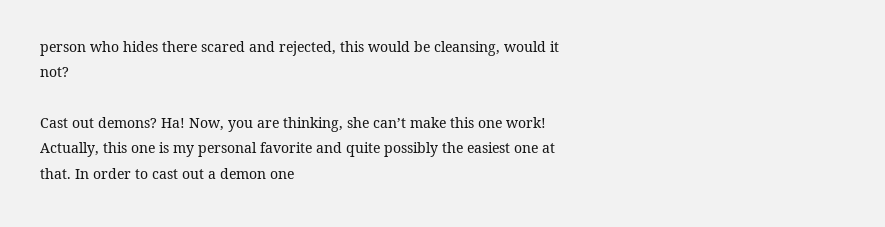person who hides there scared and rejected, this would be cleansing, would it not?

Cast out demons? Ha! Now, you are thinking, she can’t make this one work! Actually, this one is my personal favorite and quite possibly the easiest one at that. In order to cast out a demon one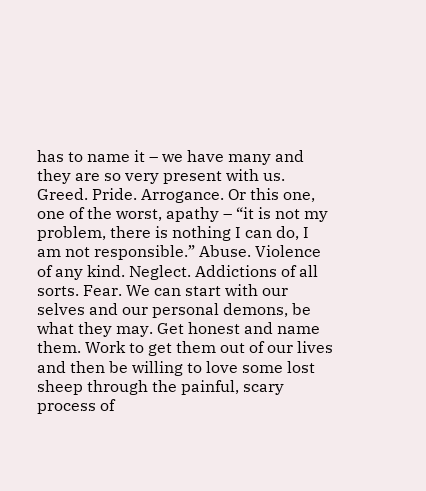has to name it – we have many and they are so very present with us. Greed. Pride. Arrogance. Or this one, one of the worst, apathy – “it is not my problem, there is nothing I can do, I am not responsible.” Abuse. Violence of any kind. Neglect. Addictions of all sorts. Fear. We can start with our selves and our personal demons, be what they may. Get honest and name them. Work to get them out of our lives and then be willing to love some lost sheep through the painful, scary process of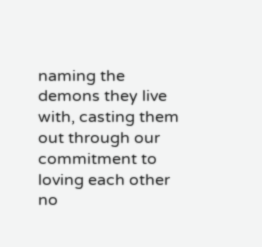naming the demons they live with, casting them out through our commitment to loving each other no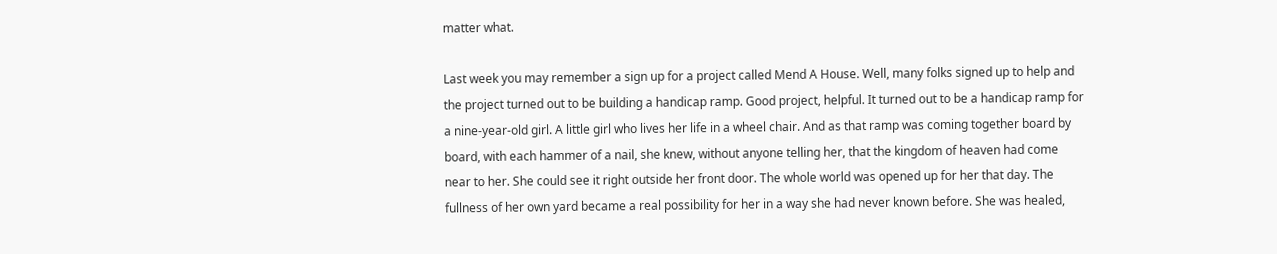matter what.

Last week you may remember a sign up for a project called Mend A House. Well, many folks signed up to help and the project turned out to be building a handicap ramp. Good project, helpful. It turned out to be a handicap ramp for a nine-year-old girl. A little girl who lives her life in a wheel chair. And as that ramp was coming together board by board, with each hammer of a nail, she knew, without anyone telling her, that the kingdom of heaven had come near to her. She could see it right outside her front door. The whole world was opened up for her that day. The fullness of her own yard became a real possibility for her in a way she had never known before. She was healed,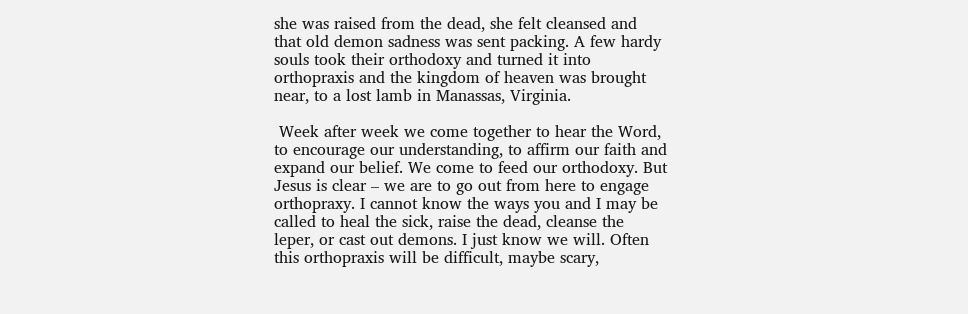she was raised from the dead, she felt cleansed and that old demon sadness was sent packing. A few hardy souls took their orthodoxy and turned it into orthopraxis and the kingdom of heaven was brought near, to a lost lamb in Manassas, Virginia.

 Week after week we come together to hear the Word, to encourage our understanding, to affirm our faith and expand our belief. We come to feed our orthodoxy. But Jesus is clear – we are to go out from here to engage orthopraxy. I cannot know the ways you and I may be called to heal the sick, raise the dead, cleanse the leper, or cast out demons. I just know we will. Often this orthopraxis will be difficult, maybe scary,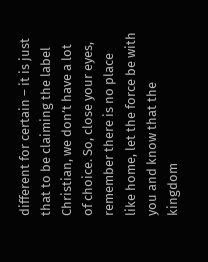different for certain – it is just that to be claiming the label Christian, we don’t have a lot of choice. So, close your eyes, remember there is no place like home, let the force be with you and know that the kingdom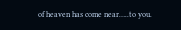of heaven has come near…..to you.